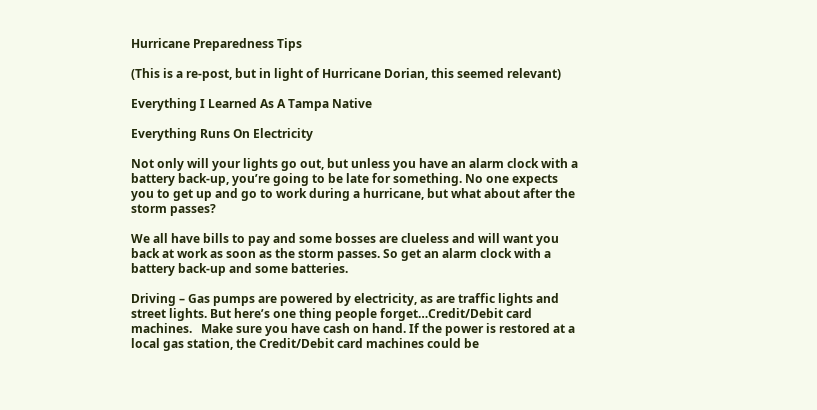Hurricane Preparedness Tips

(This is a re-post, but in light of Hurricane Dorian, this seemed relevant)

Everything I Learned As A Tampa Native

Everything Runs On Electricity

Not only will your lights go out, but unless you have an alarm clock with a battery back-up, you’re going to be late for something. No one expects you to get up and go to work during a hurricane, but what about after the storm passes?

We all have bills to pay and some bosses are clueless and will want you back at work as soon as the storm passes. So get an alarm clock with a battery back-up and some batteries.

Driving – Gas pumps are powered by electricity, as are traffic lights and street lights. But here’s one thing people forget…Credit/Debit card machines.   Make sure you have cash on hand. If the power is restored at a local gas station, the Credit/Debit card machines could be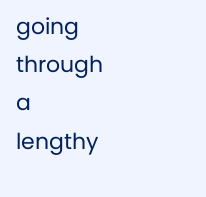going through a lengthy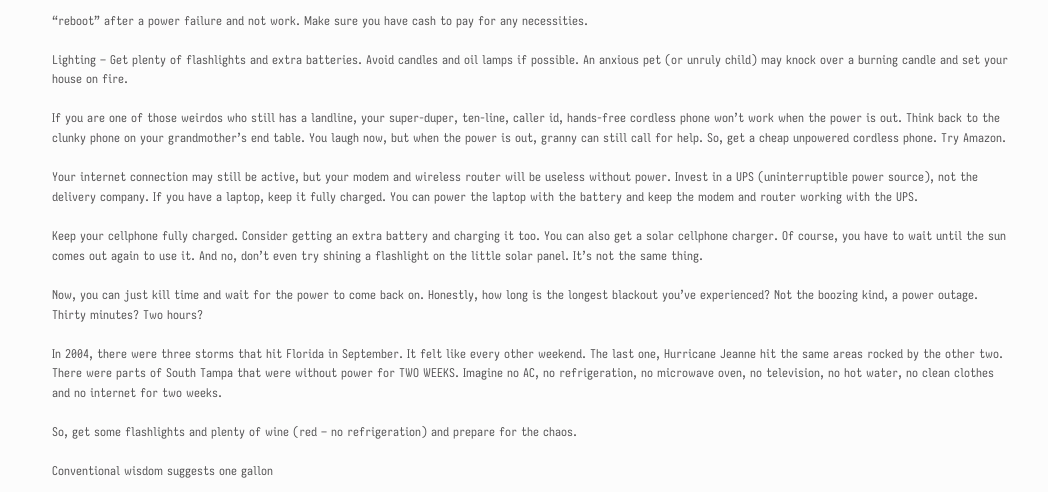“reboot” after a power failure and not work. Make sure you have cash to pay for any necessities.

Lighting – Get plenty of flashlights and extra batteries. Avoid candles and oil lamps if possible. An anxious pet (or unruly child) may knock over a burning candle and set your house on fire.

If you are one of those weirdos who still has a landline, your super-duper, ten-line, caller id, hands-free cordless phone won’t work when the power is out. Think back to the clunky phone on your grandmother’s end table. You laugh now, but when the power is out, granny can still call for help. So, get a cheap unpowered cordless phone. Try Amazon.

Your internet connection may still be active, but your modem and wireless router will be useless without power. Invest in a UPS (uninterruptible power source), not the delivery company. If you have a laptop, keep it fully charged. You can power the laptop with the battery and keep the modem and router working with the UPS.

Keep your cellphone fully charged. Consider getting an extra battery and charging it too. You can also get a solar cellphone charger. Of course, you have to wait until the sun comes out again to use it. And no, don’t even try shining a flashlight on the little solar panel. It’s not the same thing.

Now, you can just kill time and wait for the power to come back on. Honestly, how long is the longest blackout you’ve experienced? Not the boozing kind, a power outage. Thirty minutes? Two hours?

In 2004, there were three storms that hit Florida in September. It felt like every other weekend. The last one, Hurricane Jeanne hit the same areas rocked by the other two. There were parts of South Tampa that were without power for TWO WEEKS. Imagine no AC, no refrigeration, no microwave oven, no television, no hot water, no clean clothes and no internet for two weeks.

So, get some flashlights and plenty of wine (red – no refrigeration) and prepare for the chaos.

Conventional wisdom suggests one gallon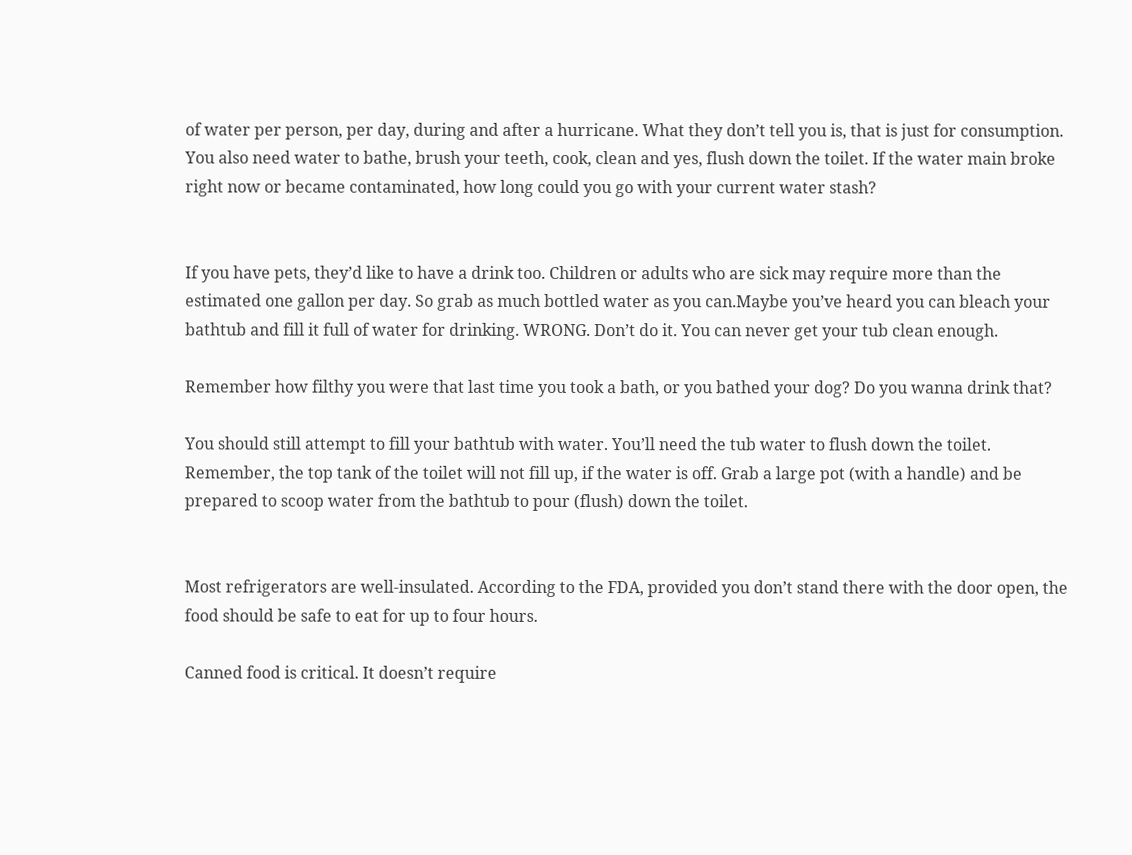of water per person, per day, during and after a hurricane. What they don’t tell you is, that is just for consumption. You also need water to bathe, brush your teeth, cook, clean and yes, flush down the toilet. If the water main broke right now or became contaminated, how long could you go with your current water stash?


If you have pets, they’d like to have a drink too. Children or adults who are sick may require more than the estimated one gallon per day. So grab as much bottled water as you can.Maybe you’ve heard you can bleach your bathtub and fill it full of water for drinking. WRONG. Don’t do it. You can never get your tub clean enough.

Remember how filthy you were that last time you took a bath, or you bathed your dog? Do you wanna drink that?

You should still attempt to fill your bathtub with water. You’ll need the tub water to flush down the toilet. Remember, the top tank of the toilet will not fill up, if the water is off. Grab a large pot (with a handle) and be prepared to scoop water from the bathtub to pour (flush) down the toilet.


Most refrigerators are well-insulated. According to the FDA, provided you don’t stand there with the door open, the food should be safe to eat for up to four hours.

Canned food is critical. It doesn’t require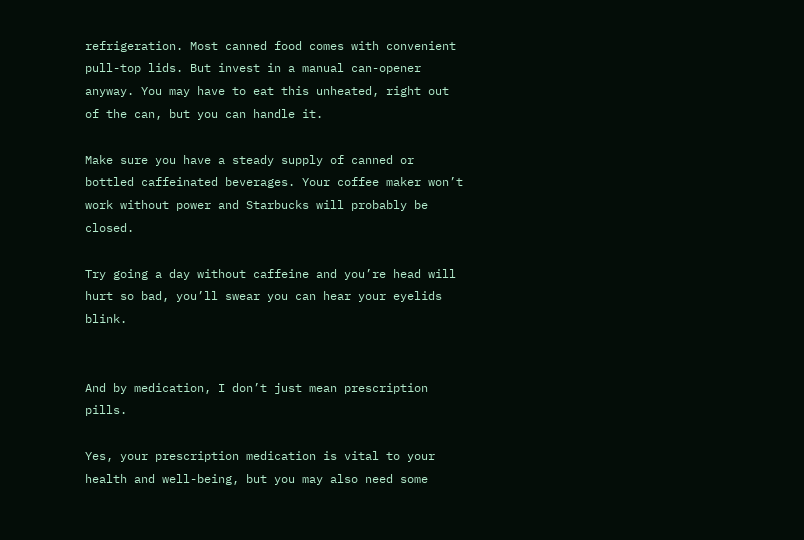refrigeration. Most canned food comes with convenient pull-top lids. But invest in a manual can-opener anyway. You may have to eat this unheated, right out of the can, but you can handle it.

Make sure you have a steady supply of canned or bottled caffeinated beverages. Your coffee maker won’t work without power and Starbucks will probably be closed.

Try going a day without caffeine and you’re head will hurt so bad, you’ll swear you can hear your eyelids blink.


And by medication, I don’t just mean prescription pills.

Yes, your prescription medication is vital to your health and well-being, but you may also need some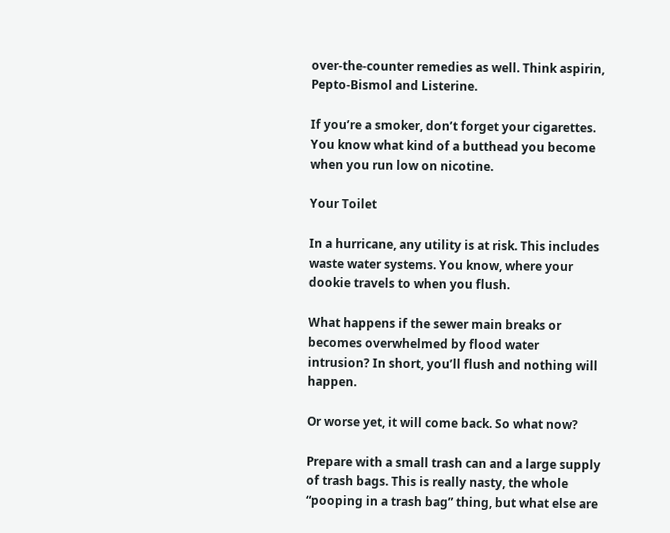over-the-counter remedies as well. Think aspirin, Pepto-Bismol and Listerine.

If you’re a smoker, don’t forget your cigarettes. You know what kind of a butthead you become when you run low on nicotine.

Your Toilet

In a hurricane, any utility is at risk. This includes waste water systems. You know, where your dookie travels to when you flush.

What happens if the sewer main breaks or becomes overwhelmed by flood water intrusion? In short, you’ll flush and nothing will happen.

Or worse yet, it will come back. So what now?

Prepare with a small trash can and a large supply of trash bags. This is really nasty, the whole “pooping in a trash bag” thing, but what else are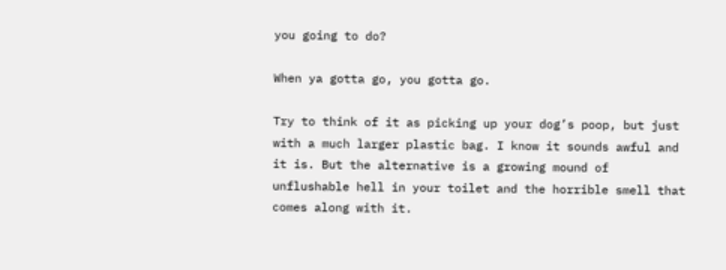you going to do?

When ya gotta go, you gotta go.

Try to think of it as picking up your dog’s poop, but just with a much larger plastic bag. I know it sounds awful and it is. But the alternative is a growing mound of unflushable hell in your toilet and the horrible smell that comes along with it.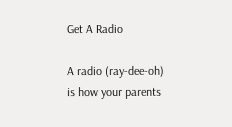Get A Radio

A radio (ray-dee-oh) is how your parents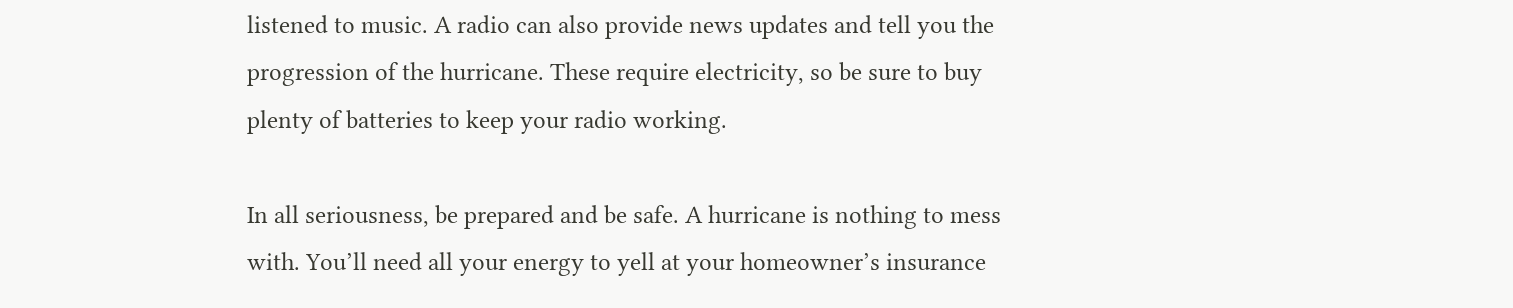listened to music. A radio can also provide news updates and tell you the progression of the hurricane. These require electricity, so be sure to buy plenty of batteries to keep your radio working.

In all seriousness, be prepared and be safe. A hurricane is nothing to mess with. You’ll need all your energy to yell at your homeowner’s insurance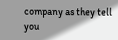company as they tell you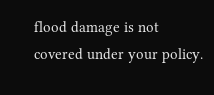flood damage is not covered under your policy.